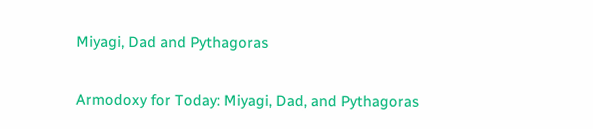Miyagi, Dad and Pythagoras

Armodoxy for Today: Miyagi, Dad, and Pythagoras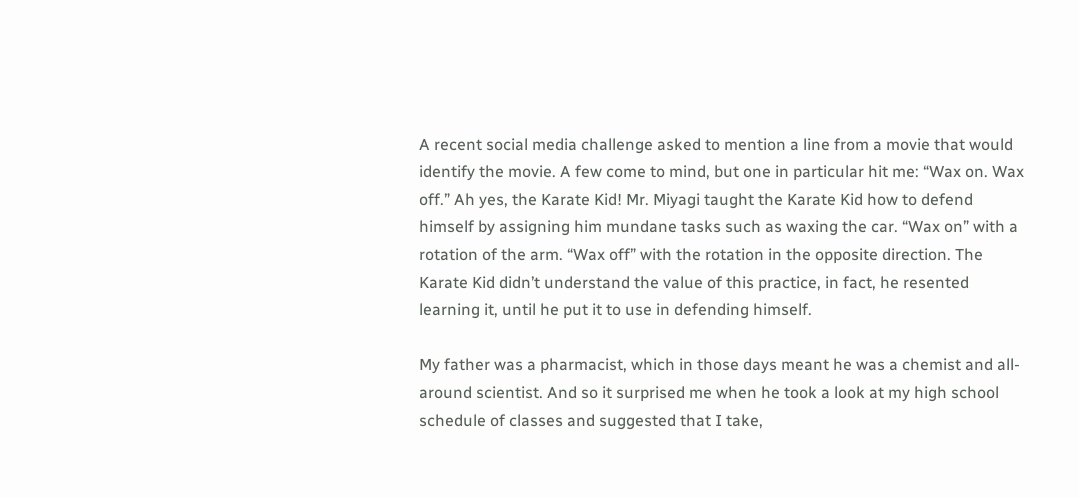A recent social media challenge asked to mention a line from a movie that would identify the movie. A few come to mind, but one in particular hit me: “Wax on. Wax off.” Ah yes, the Karate Kid! Mr. Miyagi taught the Karate Kid how to defend himself by assigning him mundane tasks such as waxing the car. “Wax on” with a rotation of the arm. “Wax off” with the rotation in the opposite direction. The Karate Kid didn’t understand the value of this practice, in fact, he resented learning it, until he put it to use in defending himself.

My father was a pharmacist, which in those days meant he was a chemist and all-around scientist. And so it surprised me when he took a look at my high school schedule of classes and suggested that I take,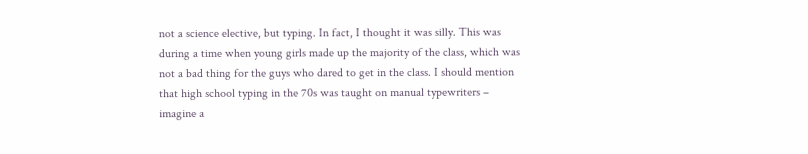not a science elective, but typing. In fact, I thought it was silly. This was during a time when young girls made up the majority of the class, which was not a bad thing for the guys who dared to get in the class. I should mention that high school typing in the 70s was taught on manual typewriters – imagine a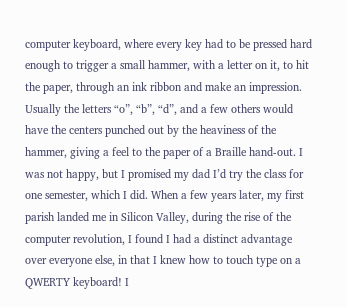computer keyboard, where every key had to be pressed hard enough to trigger a small hammer, with a letter on it, to hit the paper, through an ink ribbon and make an impression. Usually the letters “o”, “b”, “d”, and a few others would have the centers punched out by the heaviness of the hammer, giving a feel to the paper of a Braille hand-out. I was not happy, but I promised my dad I’d try the class for one semester, which I did. When a few years later, my first parish landed me in Silicon Valley, during the rise of the computer revolution, I found I had a distinct advantage over everyone else, in that I knew how to touch type on a QWERTY keyboard! I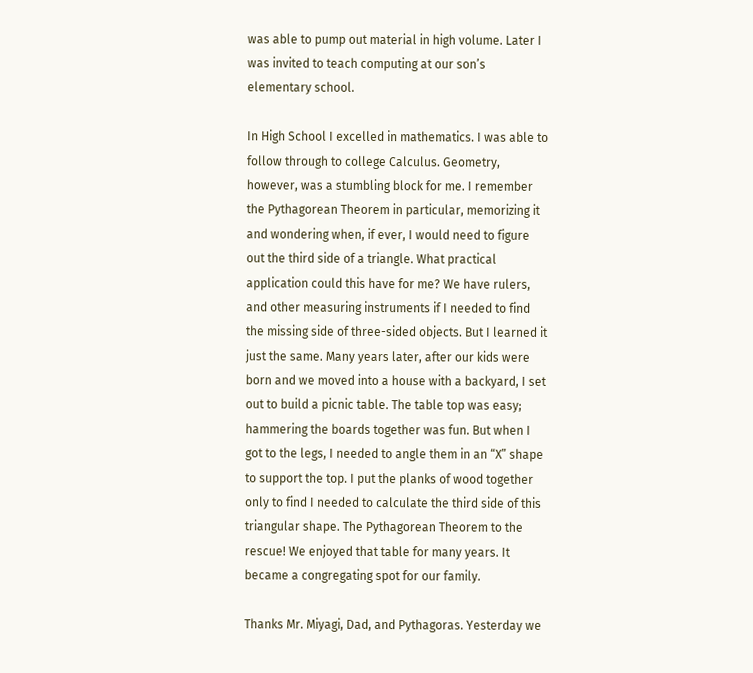was able to pump out material in high volume. Later I was invited to teach computing at our son’s elementary school.

In High School I excelled in mathematics. I was able to follow through to college Calculus. Geometry, however, was a stumbling block for me. I remember the Pythagorean Theorem in particular, memorizing it and wondering when, if ever, I would need to figure out the third side of a triangle. What practical application could this have for me? We have rulers, and other measuring instruments if I needed to find the missing side of three-sided objects. But I learned it just the same. Many years later, after our kids were born and we moved into a house with a backyard, I set out to build a picnic table. The table top was easy; hammering the boards together was fun. But when I got to the legs, I needed to angle them in an “X” shape to support the top. I put the planks of wood together only to find I needed to calculate the third side of this triangular shape. The Pythagorean Theorem to the rescue! We enjoyed that table for many years. It became a congregating spot for our family.

Thanks Mr. Miyagi, Dad, and Pythagoras. Yesterday we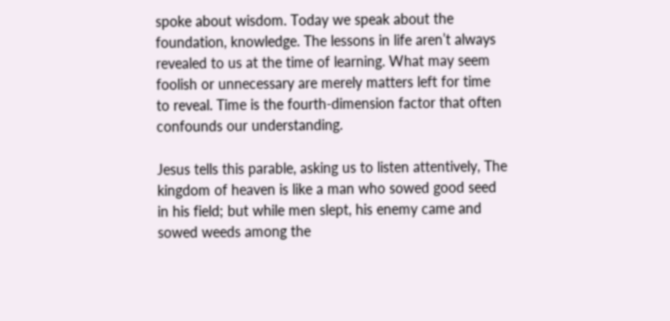spoke about wisdom. Today we speak about the foundation, knowledge. The lessons in life aren’t always revealed to us at the time of learning. What may seem foolish or unnecessary are merely matters left for time to reveal. Time is the fourth-dimension factor that often confounds our understanding.

Jesus tells this parable, asking us to listen attentively, The kingdom of heaven is like a man who sowed good seed in his field; but while men slept, his enemy came and sowed weeds among the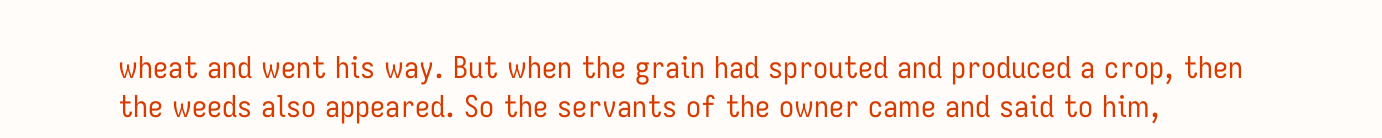wheat and went his way. But when the grain had sprouted and produced a crop, then the weeds also appeared. So the servants of the owner came and said to him,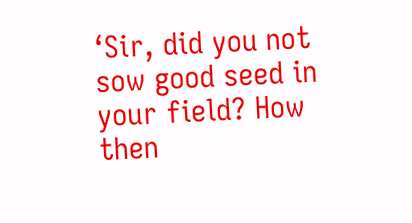‘Sir, did you not sow good seed in your field? How then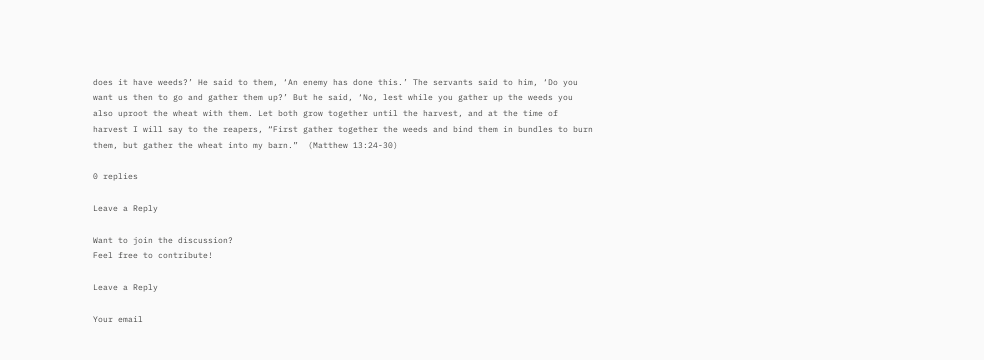does it have weeds?’ He said to them, ‘An enemy has done this.’ The servants said to him, ‘Do you want us then to go and gather them up?’ But he said, ‘No, lest while you gather up the weeds you also uproot the wheat with them. Let both grow together until the harvest, and at the time of harvest I will say to the reapers, “First gather together the weeds and bind them in bundles to burn them, but gather the wheat into my barn.”  (Matthew 13:24-30)

0 replies

Leave a Reply

Want to join the discussion?
Feel free to contribute!

Leave a Reply

Your email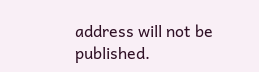address will not be published.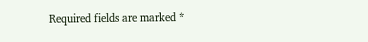Required fields are marked *